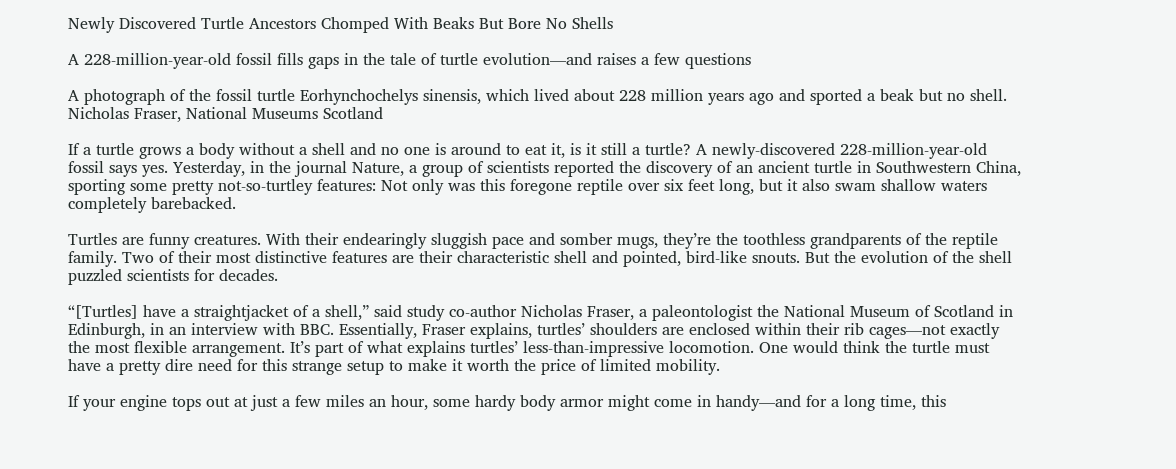Newly Discovered Turtle Ancestors Chomped With Beaks But Bore No Shells

A 228-million-year-old fossil fills gaps in the tale of turtle evolution—and raises a few questions

A photograph of the fossil turtle Eorhynchochelys sinensis, which lived about 228 million years ago and sported a beak but no shell. Nicholas Fraser, National Museums Scotland

If a turtle grows a body without a shell and no one is around to eat it, is it still a turtle? A newly-discovered 228-million-year-old fossil says yes. Yesterday, in the journal Nature, a group of scientists reported the discovery of an ancient turtle in Southwestern China, sporting some pretty not-so-turtley features: Not only was this foregone reptile over six feet long, but it also swam shallow waters completely barebacked.

Turtles are funny creatures. With their endearingly sluggish pace and somber mugs, they’re the toothless grandparents of the reptile family. Two of their most distinctive features are their characteristic shell and pointed, bird-like snouts. But the evolution of the shell puzzled scientists for decades.

“[Turtles] have a straightjacket of a shell,” said study co-author Nicholas Fraser, a paleontologist the National Museum of Scotland in Edinburgh, in an interview with BBC. Essentially, Fraser explains, turtles’ shoulders are enclosed within their rib cages—not exactly the most flexible arrangement. It’s part of what explains turtles’ less-than-impressive locomotion. One would think the turtle must have a pretty dire need for this strange setup to make it worth the price of limited mobility.

If your engine tops out at just a few miles an hour, some hardy body armor might come in handy—and for a long time, this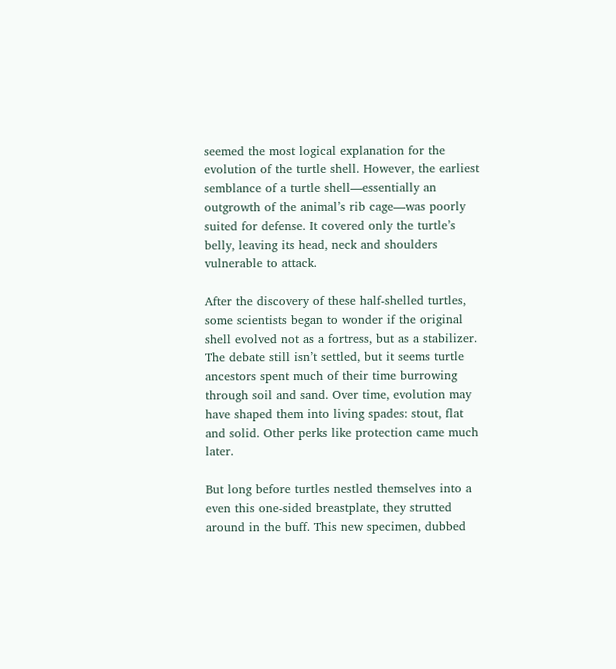seemed the most logical explanation for the evolution of the turtle shell. However, the earliest semblance of a turtle shell—essentially an outgrowth of the animal’s rib cage—was poorly suited for defense. It covered only the turtle’s belly, leaving its head, neck and shoulders vulnerable to attack.

After the discovery of these half-shelled turtles, some scientists began to wonder if the original shell evolved not as a fortress, but as a stabilizer. The debate still isn’t settled, but it seems turtle ancestors spent much of their time burrowing through soil and sand. Over time, evolution may have shaped them into living spades: stout, flat and solid. Other perks like protection came much later.

But long before turtles nestled themselves into a even this one-sided breastplate, they strutted around in the buff. This new specimen, dubbed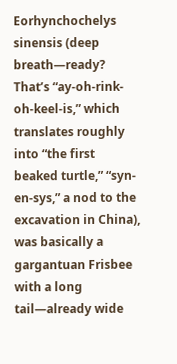Eorhynchochelys sinensis (deep breath—ready? That’s “ay-oh-rink-oh-keel-is,” which translates roughly into “the first beaked turtle,” “syn-en-sys,” a nod to the excavation in China), was basically a gargantuan Frisbee with a long tail—already wide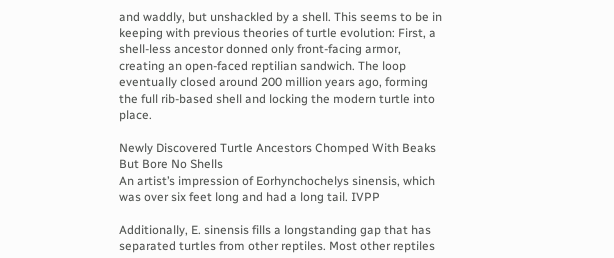and waddly, but unshackled by a shell. This seems to be in keeping with previous theories of turtle evolution: First, a shell-less ancestor donned only front-facing armor, creating an open-faced reptilian sandwich. The loop eventually closed around 200 million years ago, forming the full rib-based shell and locking the modern turtle into place.

Newly Discovered Turtle Ancestors Chomped With Beaks But Bore No Shells
An artist’s impression of Eorhynchochelys sinensis, which was over six feet long and had a long tail. IVPP

Additionally, E. sinensis fills a longstanding gap that has separated turtles from other reptiles. Most other reptiles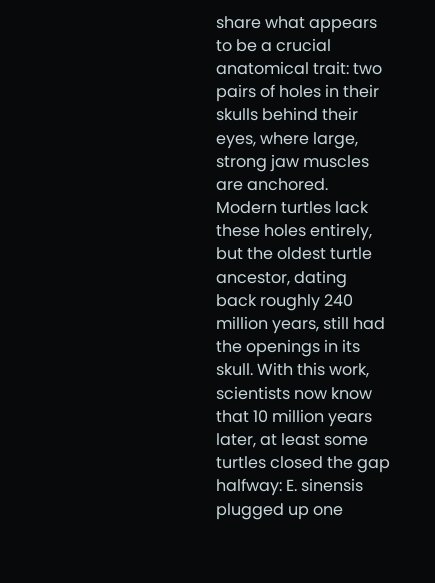share what appears to be a crucial anatomical trait: two pairs of holes in their skulls behind their eyes, where large, strong jaw muscles are anchored. Modern turtles lack these holes entirely, but the oldest turtle ancestor, dating back roughly 240 million years, still had the openings in its skull. With this work, scientists now know that 10 million years later, at least some turtles closed the gap halfway: E. sinensis plugged up one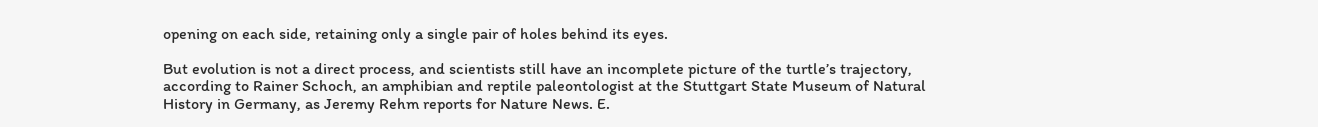opening on each side, retaining only a single pair of holes behind its eyes.

But evolution is not a direct process, and scientists still have an incomplete picture of the turtle’s trajectory, according to Rainer Schoch, an amphibian and reptile paleontologist at the Stuttgart State Museum of Natural History in Germany, as Jeremy Rehm reports for Nature News. E.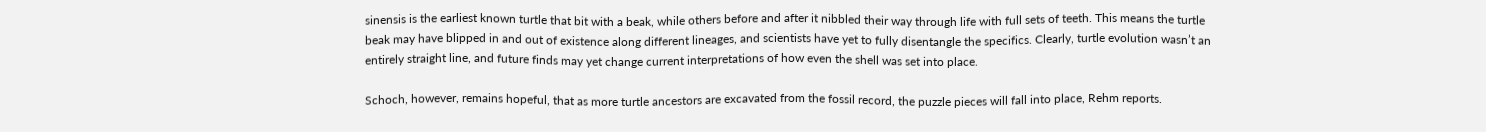sinensis is the earliest known turtle that bit with a beak, while others before and after it nibbled their way through life with full sets of teeth. This means the turtle beak may have blipped in and out of existence along different lineages, and scientists have yet to fully disentangle the specifics. Clearly, turtle evolution wasn’t an entirely straight line, and future finds may yet change current interpretations of how even the shell was set into place.

Schoch, however, remains hopeful, that as more turtle ancestors are excavated from the fossil record, the puzzle pieces will fall into place, Rehm reports.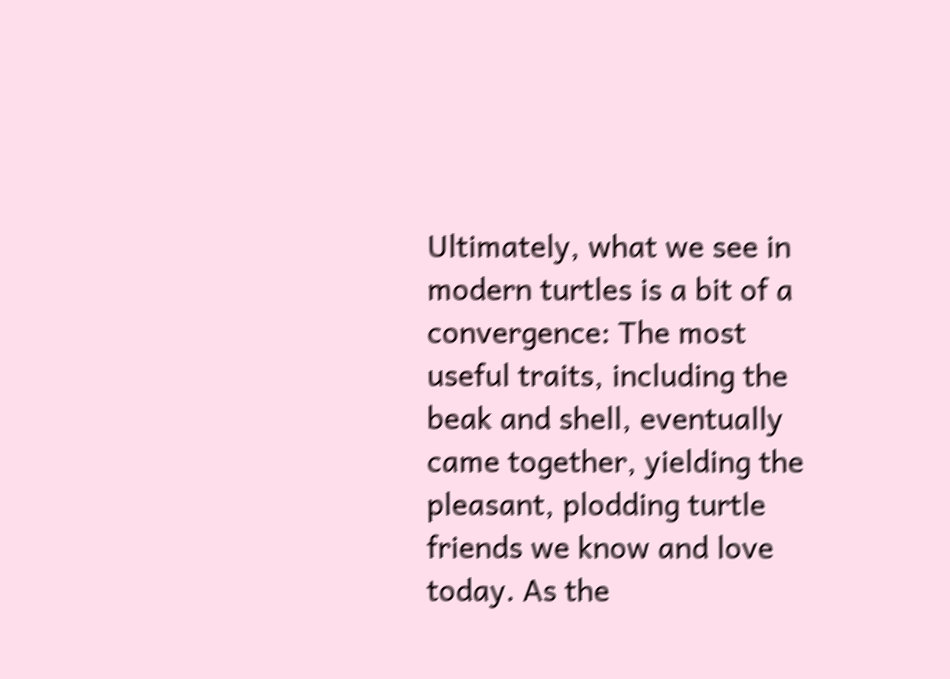Ultimately, what we see in modern turtles is a bit of a convergence: The most useful traits, including the beak and shell, eventually came together, yielding the pleasant, plodding turtle friends we know and love today. As the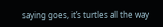saying goes, it’s turtles all the way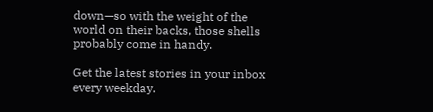down—so with the weight of the world on their backs, those shells probably come in handy.

Get the latest stories in your inbox every weekday.